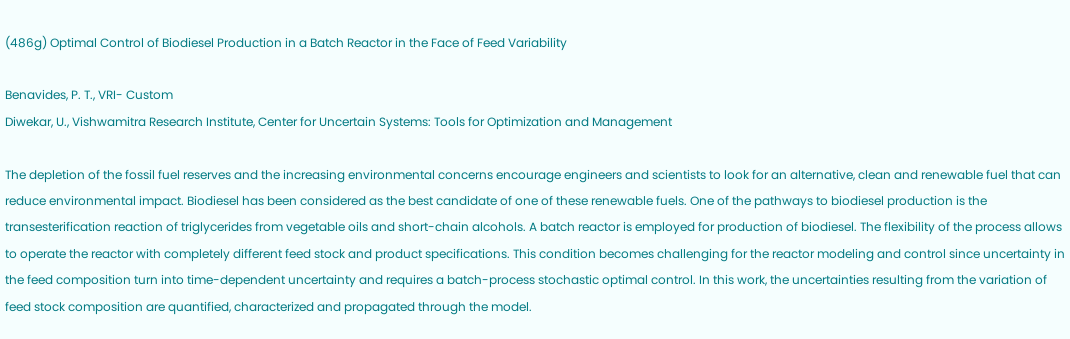(486g) Optimal Control of Biodiesel Production in a Batch Reactor in the Face of Feed Variability

Benavides, P. T., VRI- Custom
Diwekar, U., Vishwamitra Research Institute, Center for Uncertain Systems: Tools for Optimization and Management

The depletion of the fossil fuel reserves and the increasing environmental concerns encourage engineers and scientists to look for an alternative, clean and renewable fuel that can reduce environmental impact. Biodiesel has been considered as the best candidate of one of these renewable fuels. One of the pathways to biodiesel production is the transesterification reaction of triglycerides from vegetable oils and short-chain alcohols. A batch reactor is employed for production of biodiesel. The flexibility of the process allows to operate the reactor with completely different feed stock and product specifications. This condition becomes challenging for the reactor modeling and control since uncertainty in the feed composition turn into time-dependent uncertainty and requires a batch-process stochastic optimal control. In this work, the uncertainties resulting from the variation of feed stock composition are quantified, characterized and propagated through the model.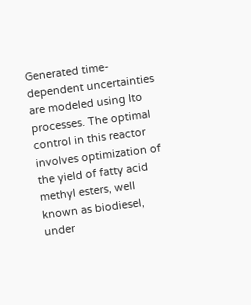Generated time-dependent uncertainties are modeled using Ito processes. The optimal control in this reactor involves optimization of the yield of fatty acid methyl esters, well known as biodiesel, under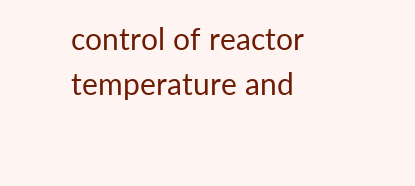control of reactor temperature and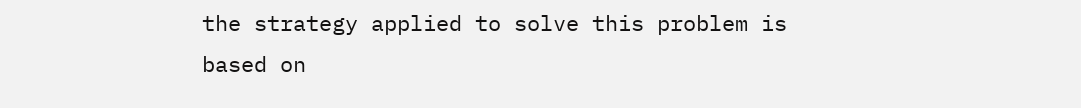the strategy applied to solve this problem is based on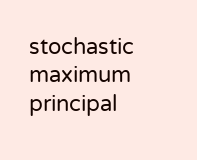stochastic maximum principal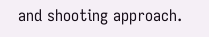and shooting approach.